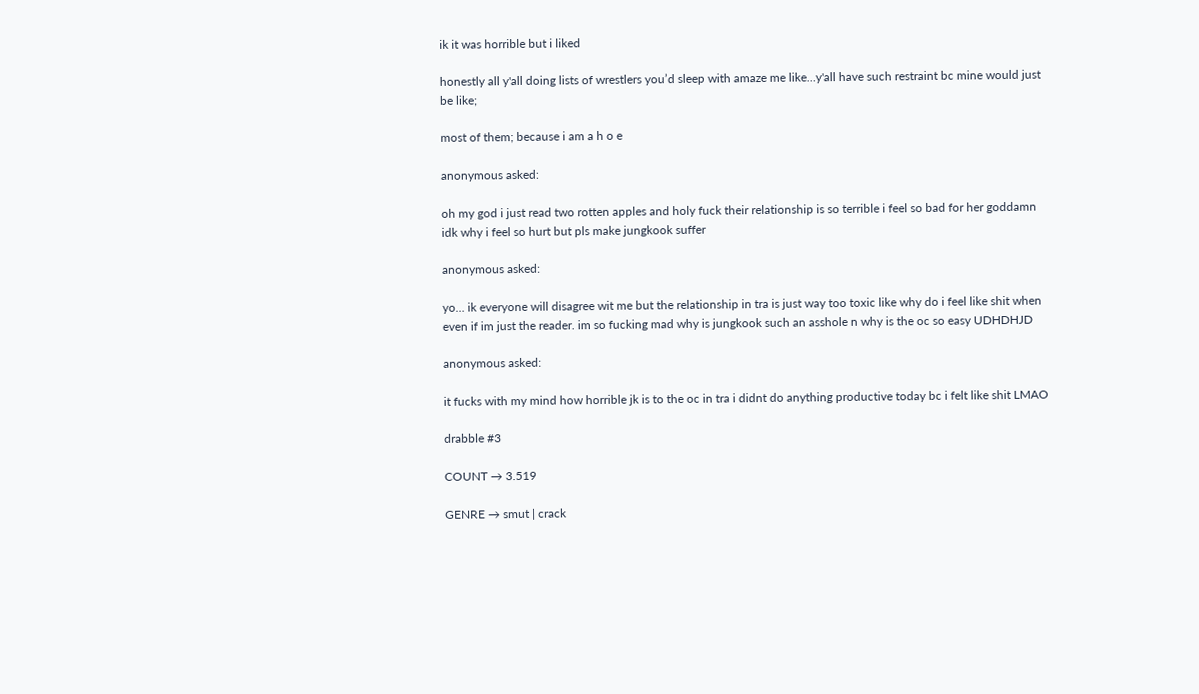ik it was horrible but i liked

honestly all y'all doing lists of wrestlers you’d sleep with amaze me like…y'all have such restraint bc mine would just be like;

most of them; because i am a h o e

anonymous asked:

oh my god i just read two rotten apples and holy fuck their relationship is so terrible i feel so bad for her goddamn idk why i feel so hurt but pls make jungkook suffer

anonymous asked:

yo… ik everyone will disagree wit me but the relationship in tra is just way too toxic like why do i feel like shit when even if im just the reader. im so fucking mad why is jungkook such an asshole n why is the oc so easy UDHDHJD

anonymous asked:

it fucks with my mind how horrible jk is to the oc in tra i didnt do anything productive today bc i felt like shit LMAO

drabble #3

COUNT → 3.519

GENRE → smut | crack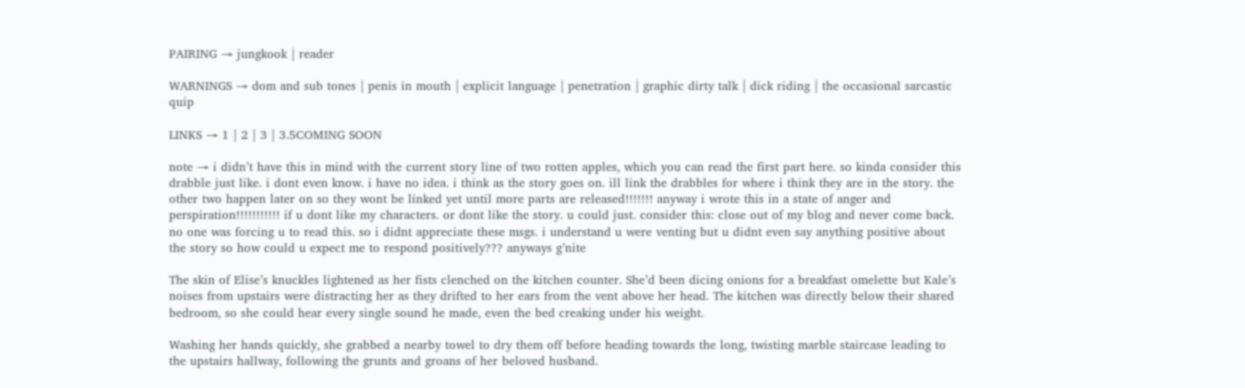PAIRING → jungkook | reader

WARNINGS → dom and sub tones | penis in mouth | explicit language | penetration | graphic dirty talk | dick riding | the occasional sarcastic quip

LINKS → 1 | 2 | 3 | 3.5COMING SOON

note → i didn’t have this in mind with the current story line of two rotten apples, which you can read the first part here. so kinda consider this drabble just like. i dont even know. i have no idea. i think as the story goes on. ill link the drabbles for where i think they are in the story. the other two happen later on so they wont be linked yet until more parts are released!!!!!!! anyway i wrote this in a state of anger and perspiration!!!!!!!!!!! if u dont like my characters. or dont like the story. u could just. consider this: close out of my blog and never come back. no one was forcing u to read this. so i didnt appreciate these msgs. i understand u were venting but u didnt even say anything positive about the story so how could u expect me to respond positively??? anyways g’nite

The skin of Elise’s knuckles lightened as her fists clenched on the kitchen counter. She’d been dicing onions for a breakfast omelette but Kale’s noises from upstairs were distracting her as they drifted to her ears from the vent above her head. The kitchen was directly below their shared bedroom, so she could hear every single sound he made, even the bed creaking under his weight.

Washing her hands quickly, she grabbed a nearby towel to dry them off before heading towards the long, twisting marble staircase leading to the upstairs hallway, following the grunts and groans of her beloved husband.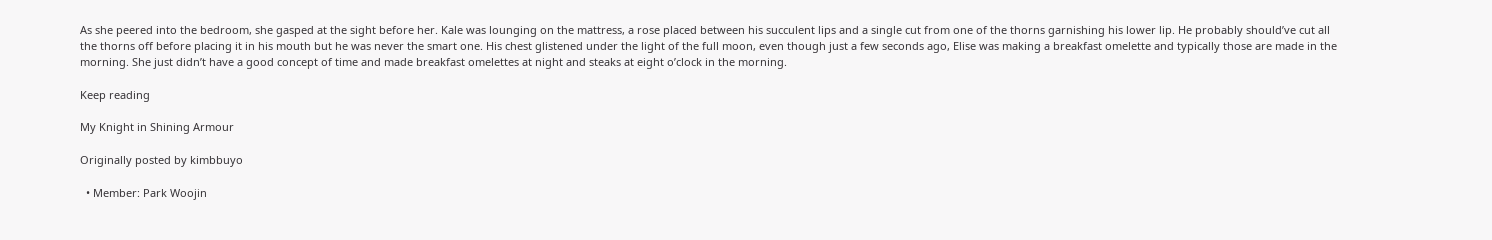As she peered into the bedroom, she gasped at the sight before her. Kale was lounging on the mattress, a rose placed between his succulent lips and a single cut from one of the thorns garnishing his lower lip. He probably should’ve cut all the thorns off before placing it in his mouth but he was never the smart one. His chest glistened under the light of the full moon, even though just a few seconds ago, Elise was making a breakfast omelette and typically those are made in the morning. She just didn’t have a good concept of time and made breakfast omelettes at night and steaks at eight o’clock in the morning.

Keep reading

My Knight in Shining Armour

Originally posted by kimbbuyo

  • Member: Park Woojin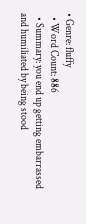• Genre: fluffy
  • Word Count: 886
  • Summary: you end up getting embarrassed and humiliated by being stood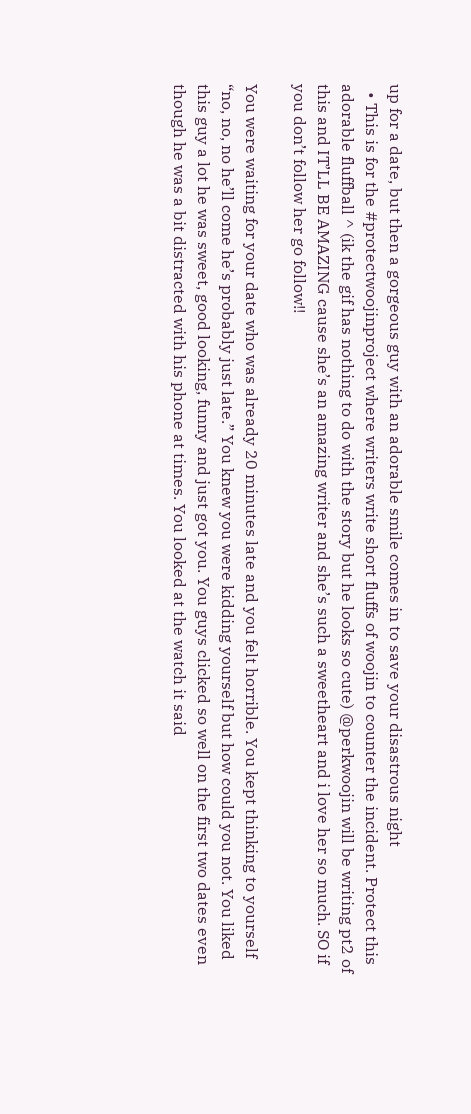up for a date, but then a gorgeous guy with an adorable smile comes in to save your disastrous night
  • This is for the #protectwoojinproject where writers write short fluffs of woojin to counter the incident. Protect this adorable fluffball ^ (ik the gif has nothing to do with the story but he looks so cute) @perkwoojin will be writing pt2 of this and IT’LL BE AMAZING cause she’s an amazing writer and she’s such a sweetheart and i love her so much. SO if you don’t follow her go follow!!

You were waiting for your date who was already 20 minutes late and you felt horrible. You kept thinking to yourself “no, no, no he’ll come he’s probably just late.” You knew you were kidding yourself but how could you not. You liked this guy a lot he was sweet, good looking, funny and just got you. You guys clicked so well on the first two dates even though he was a bit distracted with his phone at times. You looked at the watch it said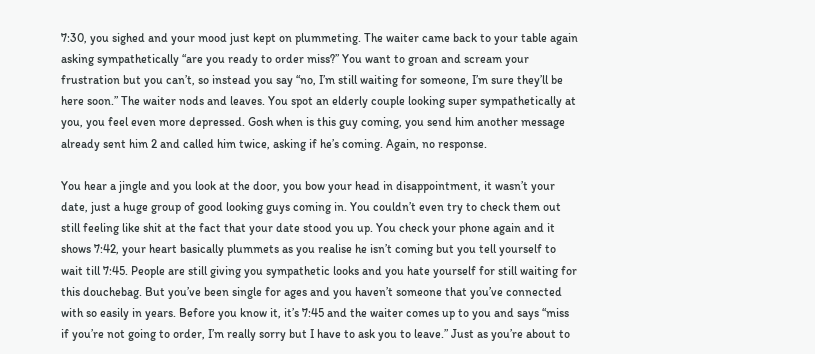7:30, you sighed and your mood just kept on plummeting. The waiter came back to your table again asking sympathetically “are you ready to order miss?” You want to groan and scream your frustration but you can’t, so instead you say “no, I’m still waiting for someone, I’m sure they’ll be here soon.” The waiter nods and leaves. You spot an elderly couple looking super sympathetically at you, you feel even more depressed. Gosh when is this guy coming, you send him another message already sent him 2 and called him twice, asking if he’s coming. Again, no response.

You hear a jingle and you look at the door, you bow your head in disappointment, it wasn’t your date, just a huge group of good looking guys coming in. You couldn’t even try to check them out still feeling like shit at the fact that your date stood you up. You check your phone again and it shows 7:42, your heart basically plummets as you realise he isn’t coming but you tell yourself to wait till 7:45. People are still giving you sympathetic looks and you hate yourself for still waiting for this douchebag. But you’ve been single for ages and you haven’t someone that you’ve connected with so easily in years. Before you know it, it’s 7:45 and the waiter comes up to you and says “miss if you’re not going to order, I’m really sorry but I have to ask you to leave.” Just as you’re about to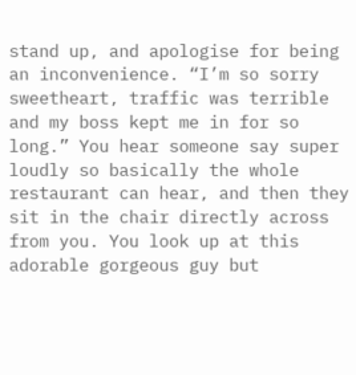stand up, and apologise for being an inconvenience. “I’m so sorry sweetheart, traffic was terrible and my boss kept me in for so long.” You hear someone say super loudly so basically the whole restaurant can hear, and then they sit in the chair directly across from you. You look up at this adorable gorgeous guy but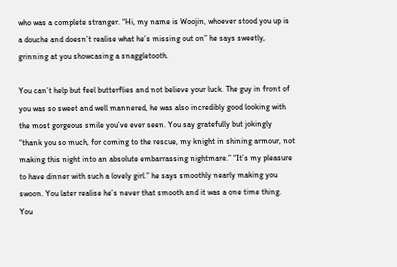who was a complete stranger. “Hi, my name is Woojin, whoever stood you up is a douche and doesn’t realise what he’s missing out on” he says sweetly, grinning at you showcasing a snaggletooth.

You can’t help but feel butterflies and not believe your luck. The guy in front of you was so sweet and well mannered, he was also incredibly good looking with the most gorgeous smile you’ve ever seen. You say gratefully but jokingly “thank you so much, for coming to the rescue, my knight in shining armour, not making this night into an absolute embarrassing nightmare.” “It’s my pleasure to have dinner with such a lovely girl.” he says smoothly nearly making you swoon. You later realise he’s never that smooth and it was a one time thing. You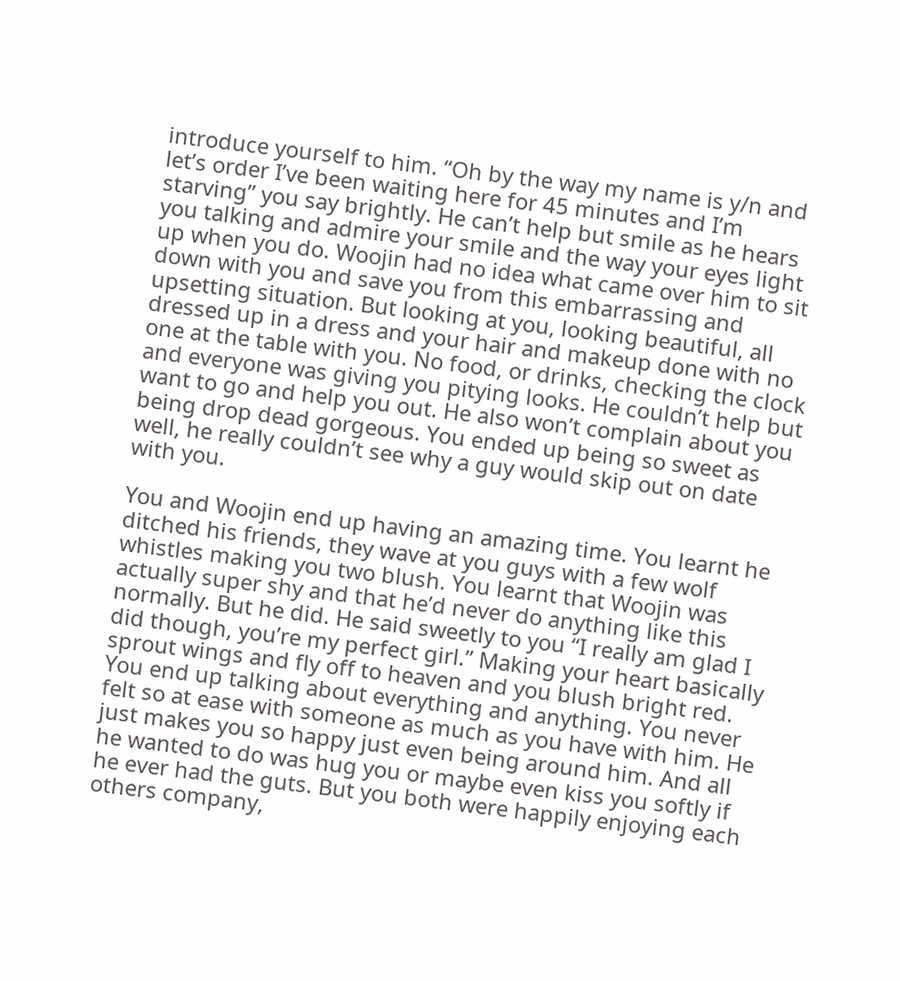introduce yourself to him. “Oh by the way my name is y/n and let’s order I’ve been waiting here for 45 minutes and I’m starving” you say brightly. He can’t help but smile as he hears you talking and admire your smile and the way your eyes light up when you do. Woojin had no idea what came over him to sit down with you and save you from this embarrassing and upsetting situation. But looking at you, looking beautiful, all dressed up in a dress and your hair and makeup done with no one at the table with you. No food, or drinks, checking the clock and everyone was giving you pitying looks. He couldn’t help but want to go and help you out. He also won’t complain about you being drop dead gorgeous. You ended up being so sweet as well, he really couldn’t see why a guy would skip out on date with you.

You and Woojin end up having an amazing time. You learnt he ditched his friends, they wave at you guys with a few wolf whistles making you two blush. You learnt that Woojin was actually super shy and that he’d never do anything like this normally. But he did. He said sweetly to you “I really am glad I did though, you’re my perfect girl.” Making your heart basically sprout wings and fly off to heaven and you blush bright red. You end up talking about everything and anything. You never felt so at ease with someone as much as you have with him. He just makes you so happy just even being around him. And all he wanted to do was hug you or maybe even kiss you softly if he ever had the guts. But you both were happily enjoying each others company,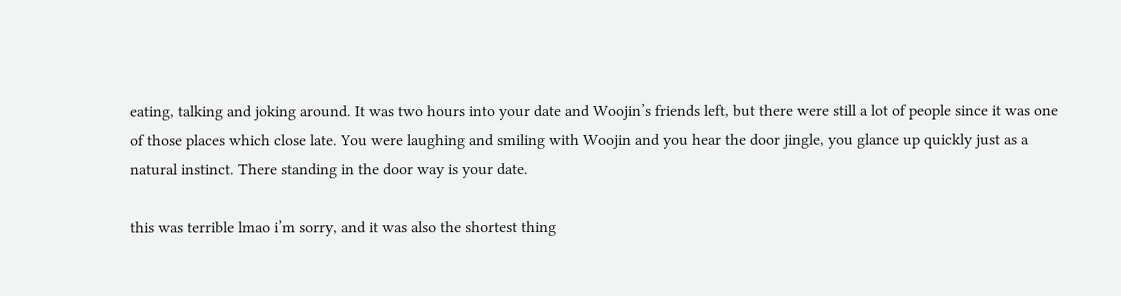eating, talking and joking around. It was two hours into your date and Woojin’s friends left, but there were still a lot of people since it was one of those places which close late. You were laughing and smiling with Woojin and you hear the door jingle, you glance up quickly just as a natural instinct. There standing in the door way is your date.

this was terrible lmao i’m sorry, and it was also the shortest thing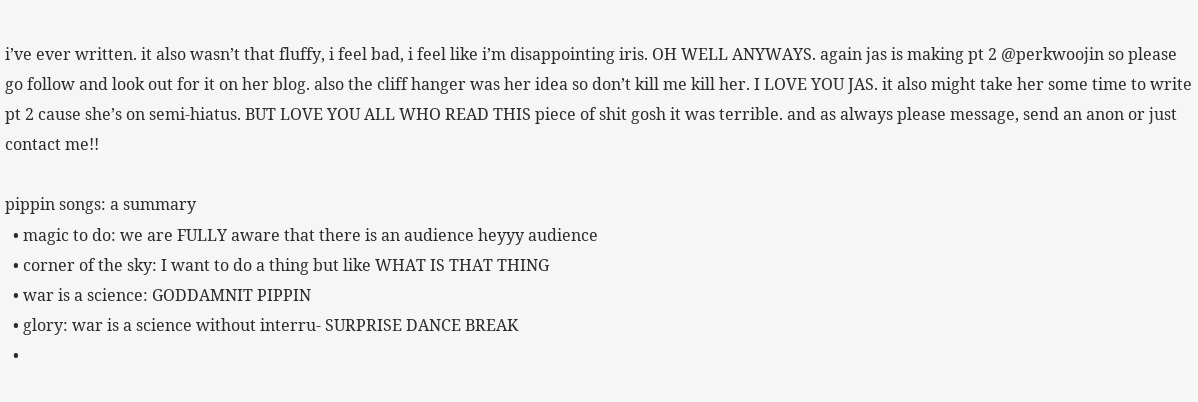i’ve ever written. it also wasn’t that fluffy, i feel bad, i feel like i’m disappointing iris. OH WELL ANYWAYS. again jas is making pt 2 @perkwoojin so please go follow and look out for it on her blog. also the cliff hanger was her idea so don’t kill me kill her. I LOVE YOU JAS. it also might take her some time to write pt 2 cause she’s on semi-hiatus. BUT LOVE YOU ALL WHO READ THIS piece of shit gosh it was terrible. and as always please message, send an anon or just contact me!!

pippin songs: a summary
  • magic to do: we are FULLY aware that there is an audience heyyy audience
  • corner of the sky: I want to do a thing but like WHAT IS THAT THING
  • war is a science: GODDAMNIT PIPPIN
  • glory: war is a science without interru- SURPRISE DANCE BREAK
  •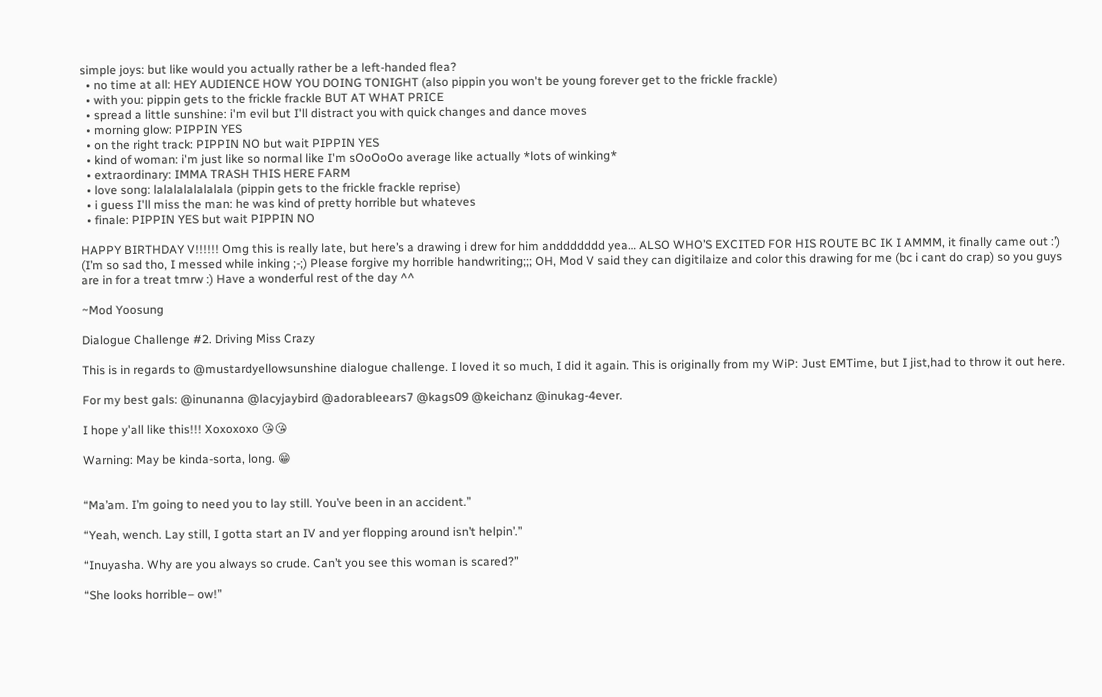simple joys: but like would you actually rather be a left-handed flea?
  • no time at all: HEY AUDIENCE HOW YOU DOING TONIGHT (also pippin you won't be young forever get to the frickle frackle)
  • with you: pippin gets to the frickle frackle BUT AT WHAT PRICE
  • spread a little sunshine: i'm evil but I'll distract you with quick changes and dance moves
  • morning glow: PIPPIN YES
  • on the right track: PIPPIN NO but wait PIPPIN YES
  • kind of woman: i'm just like so normal like I'm sOoOoOo average like actually *lots of winking*
  • extraordinary: IMMA TRASH THIS HERE FARM
  • love song: lalalalalalalala (pippin gets to the frickle frackle reprise)
  • i guess I'll miss the man: he was kind of pretty horrible but whateves
  • finale: PIPPIN YES but wait PIPPIN NO

HAPPY BIRTHDAY V!!!!!! Omg this is really late, but here’s a drawing i drew for him anddddddd yea… ALSO WHO’S EXCITED FOR HIS ROUTE BC IK I AMMM, it finally came out :’) (I’m so sad tho, I messed while inking ;-;) Please forgive my horrible handwriting;;; OH, Mod V said they can digitilaize and color this drawing for me (bc i cant do crap) so you guys are in for a treat tmrw :) Have a wonderful rest of the day ^^

~Mod Yoosung

Dialogue Challenge #2. Driving Miss Crazy

This is in regards to @mustardyellowsunshine dialogue challenge. I loved it so much, I did it again. This is originally from my WiP: Just EMTime, but I jist,had to throw it out here.

For my best gals: @inunanna @lacyjaybird @adorableears7 @kags09 @keichanz @inukag-4ever.

I hope y'all like this!!! Xoxoxoxo 😘😘

Warning: May be kinda-sorta, long. 😁


“Ma’am. I’m going to need you to lay still. You’ve been in an accident.”

“Yeah, wench. Lay still, I gotta start an IV and yer flopping around isn’t helpin’.”

“Inuyasha. Why are you always so crude. Can’t you see this woman is scared?”

“She looks horrible– ow!”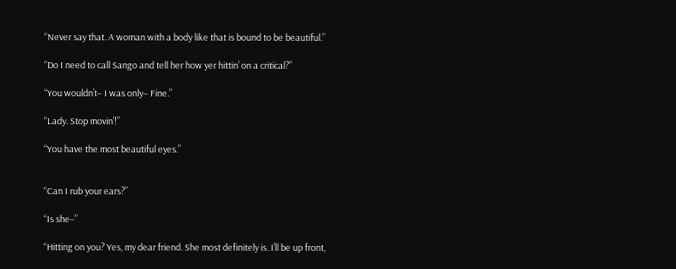“Never say that. A woman with a body like that is bound to be beautiful.”

“Do I need to call Sango and tell her how yer hittin’ on a critical?”

“You wouldn’t– I was only– Fine.”

“Lady. Stop movin’!”

“You have the most beautiful eyes.”


“Can I rub your ears?”

“Is she–”

“Hitting on you? Yes, my dear friend. She most definitely is. I’ll be up front,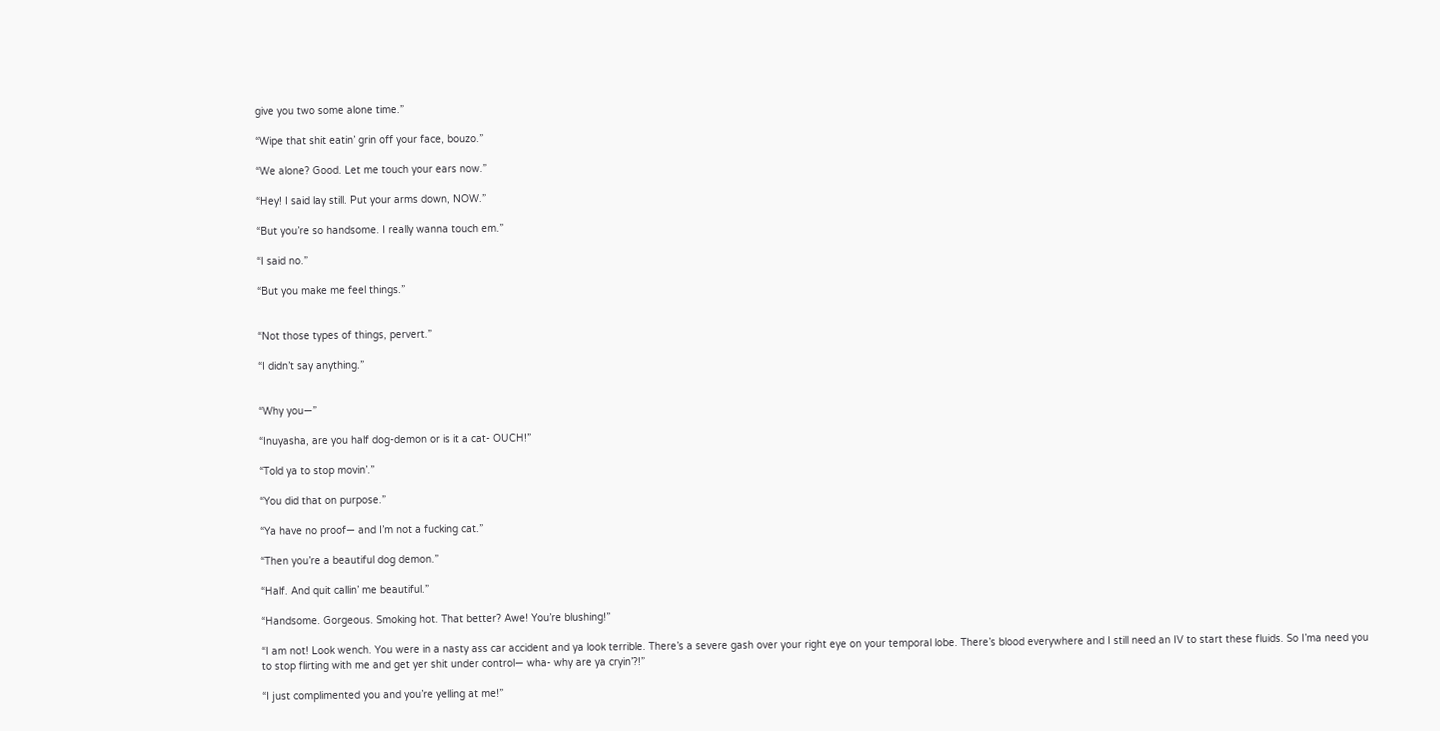give you two some alone time.”

“Wipe that shit eatin’ grin off your face, bouzo.”

“We alone? Good. Let me touch your ears now.”

“Hey! I said lay still. Put your arms down, NOW.”

“But you’re so handsome. I really wanna touch em.”

“I said no.”

“But you make me feel things.”


“Not those types of things, pervert.”

“I didn’t say anything.”


“Why you—”

“Inuyasha, are you half dog-demon or is it a cat- OUCH!”

“Told ya to stop movin’.”

“You did that on purpose.”

“Ya have no proof— and I’m not a fucking cat.”

“Then you’re a beautiful dog demon.”

“Half. And quit callin’ me beautiful.”

“Handsome. Gorgeous. Smoking hot. That better? Awe! You’re blushing!”

“I am not! Look wench. You were in a nasty ass car accident and ya look terrible. There’s a severe gash over your right eye on your temporal lobe. There’s blood everywhere and I still need an IV to start these fluids. So I’ma need you to stop flirting with me and get yer shit under control— wha- why are ya cryin’?!”

“I just complimented you and you’re yelling at me!”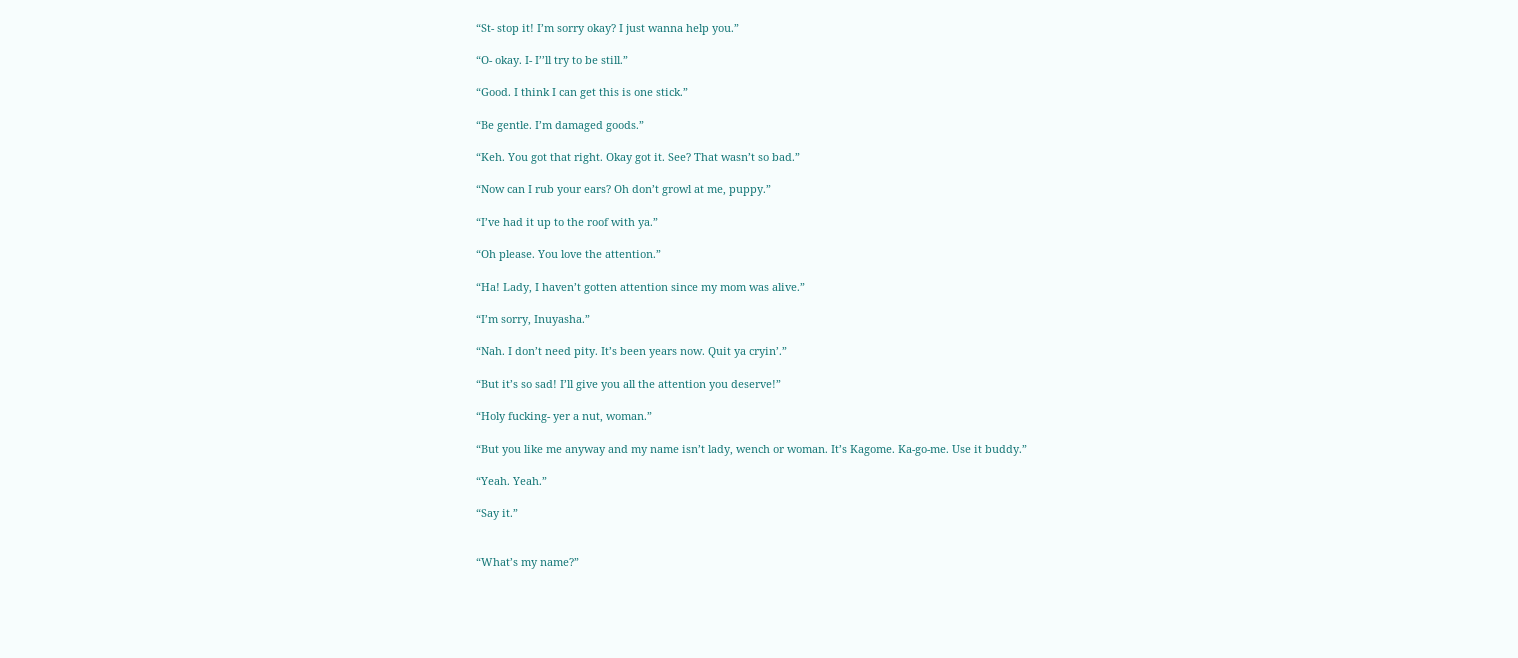“St- stop it! I’m sorry okay? I just wanna help you.”

“O- okay. I- I’’ll try to be still.”

“Good. I think I can get this is one stick.”

“Be gentle. I’m damaged goods.”

“Keh. You got that right. Okay got it. See? That wasn’t so bad.”

“Now can I rub your ears? Oh don’t growl at me, puppy.”

“I’ve had it up to the roof with ya.”

“Oh please. You love the attention.”

“Ha! Lady, I haven’t gotten attention since my mom was alive.”

“I’m sorry, Inuyasha.”

“Nah. I don’t need pity. It’s been years now. Quit ya cryin’.”

“But it’s so sad! I’ll give you all the attention you deserve!”

“Holy fucking- yer a nut, woman.”

“But you like me anyway and my name isn’t lady, wench or woman. It’s Kagome. Ka-go-me. Use it buddy.”

“Yeah. Yeah.”

“Say it.”


“What’s my name?”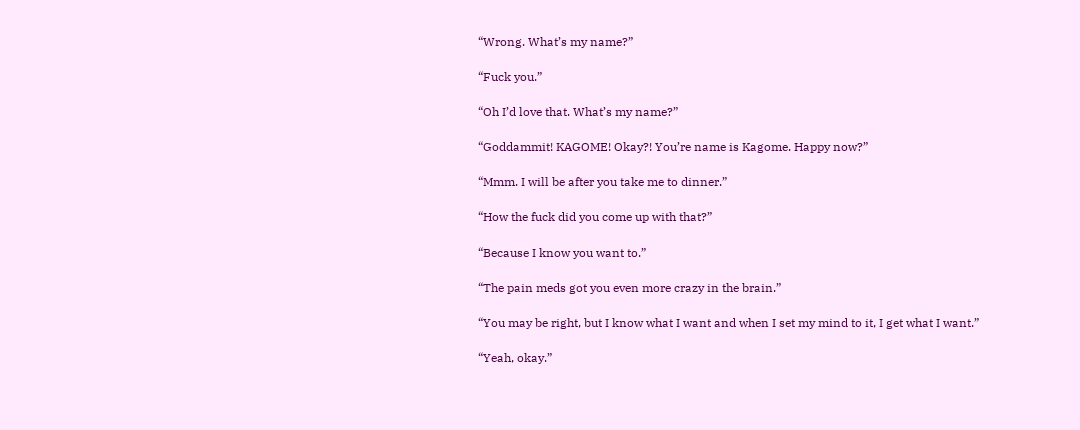“Wrong. What’s my name?”

“Fuck you.”

“Oh I’d love that. What’s my name?”

“Goddammit! KAGOME! Okay?! You’re name is Kagome. Happy now?”

“Mmm. I will be after you take me to dinner.”

“How the fuck did you come up with that?”

“Because I know you want to.”

“The pain meds got you even more crazy in the brain.”

“You may be right, but I know what I want and when I set my mind to it, I get what I want.”

“Yeah, okay.”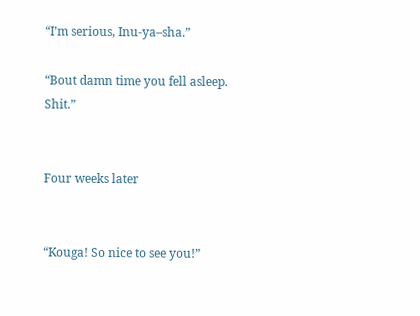“I’m serious, Inu-ya–sha.”

“Bout damn time you fell asleep. Shit.”


Four weeks later


“Kouga! So nice to see you!”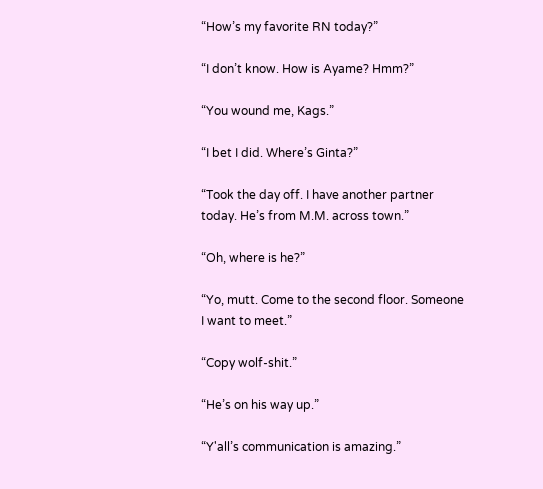“How’s my favorite RN today?”

“I don’t know. How is Ayame? Hmm?”

“You wound me, Kags.”

“I bet I did. Where’s Ginta?”

“Took the day off. I have another partner today. He’s from M.M. across town.”

“Oh, where is he?”

“Yo, mutt. Come to the second floor. Someone I want to meet.”

“Copy wolf-shit.”

“He’s on his way up.”

“Y'all’s communication is amazing.”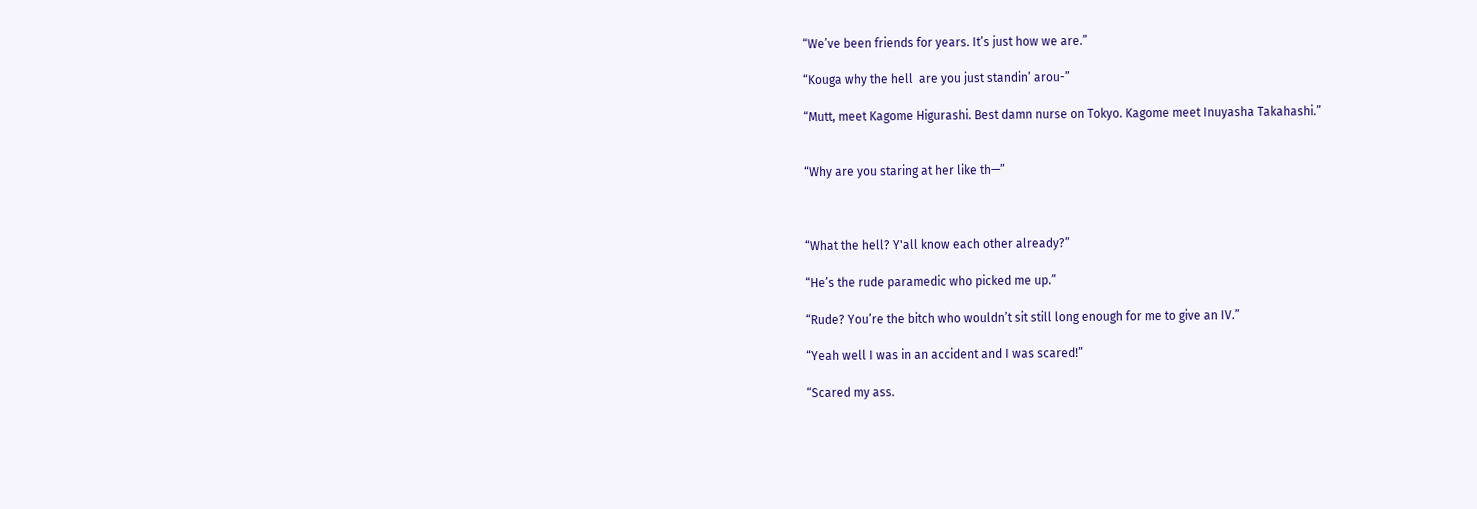“We’ve been friends for years. It’s just how we are.”

“Kouga why the hell  are you just standin’ arou-”

“Mutt, meet Kagome Higurashi. Best damn nurse on Tokyo. Kagome meet Inuyasha Takahashi.”


“Why are you staring at her like th—”



“What the hell? Y'all know each other already?”

“He’s the rude paramedic who picked me up.”

“Rude? You’re the bitch who wouldn’t sit still long enough for me to give an IV.”

“Yeah well I was in an accident and I was scared!”

“Scared my ass.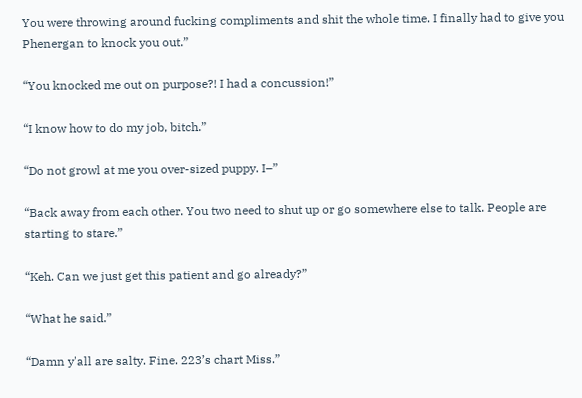You were throwing around fucking compliments and shit the whole time. I finally had to give you Phenergan to knock you out.”

“You knocked me out on purpose?! I had a concussion!”

“I know how to do my job, bitch.”

“Do not growl at me you over-sized puppy. I–”

“Back away from each other. You two need to shut up or go somewhere else to talk. People are starting to stare.”

“Keh. Can we just get this patient and go already?”

“What he said.”

“Damn y'all are salty. Fine. 223’s chart Miss.”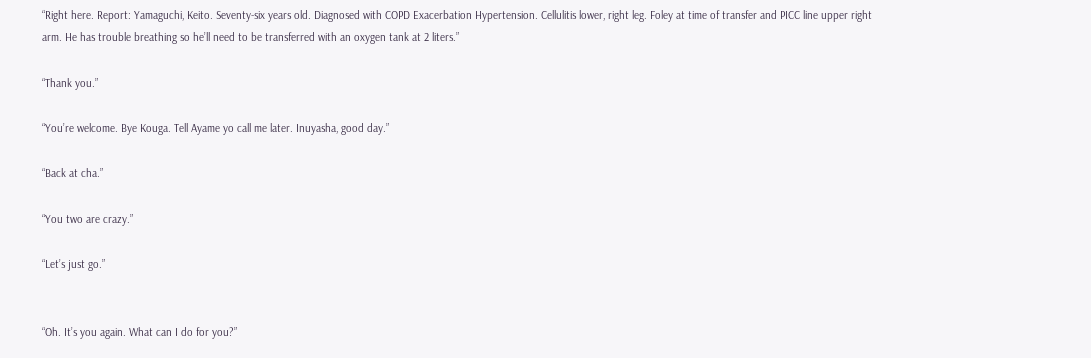“Right here. Report: Yamaguchi, Keito. Seventy-six years old. Diagnosed with COPD Exacerbation Hypertension. Cellulitis lower, right leg. Foley at time of transfer and PICC line upper right arm. He has trouble breathing so he’ll need to be transferred with an oxygen tank at 2 liters.”

“Thank you.”

“You’re welcome. Bye Kouga. Tell Ayame yo call me later. Inuyasha, good day.”

“Back at cha.”

“You two are crazy.”

“Let’s just go.”


“Oh. It’s you again. What can I do for you?”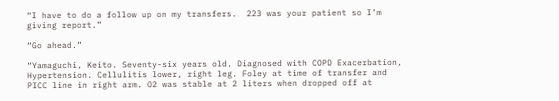“I have to do a follow up on my transfers.  223 was your patient so I’m giving report.”

“Go ahead.”

“Yamaguchi, Keito. Seventy-six years old. Diagnosed with COPD Exacerbation,  Hypertension. Cellulitis lower, right leg. Foley at time of transfer and PICC line in right arm. O2 was stable at 2 liters when dropped off at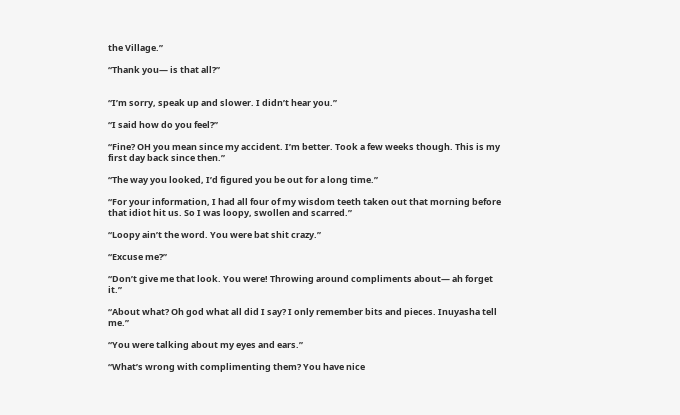the Village.”

“Thank you— is that all?”


“I’m sorry, speak up and slower. I didn’t hear you.”

“I said how do you feel?”

“Fine? OH you mean since my accident. I’m better. Took a few weeks though. This is my first day back since then.”

“The way you looked, I’d figured you be out for a long time.”

“For your information, I had all four of my wisdom teeth taken out that morning before that idiot hit us. So I was loopy, swollen and scarred.”

“Loopy ain’t the word. You were bat shit crazy.”

“Excuse me?”

“Don’t give me that look. You were! Throwing around compliments about— ah forget it.”

“About what? Oh god what all did I say? I only remember bits and pieces. Inuyasha tell me.”

“You were talking about my eyes and ears.”

“What’s wrong with complimenting them? You have nice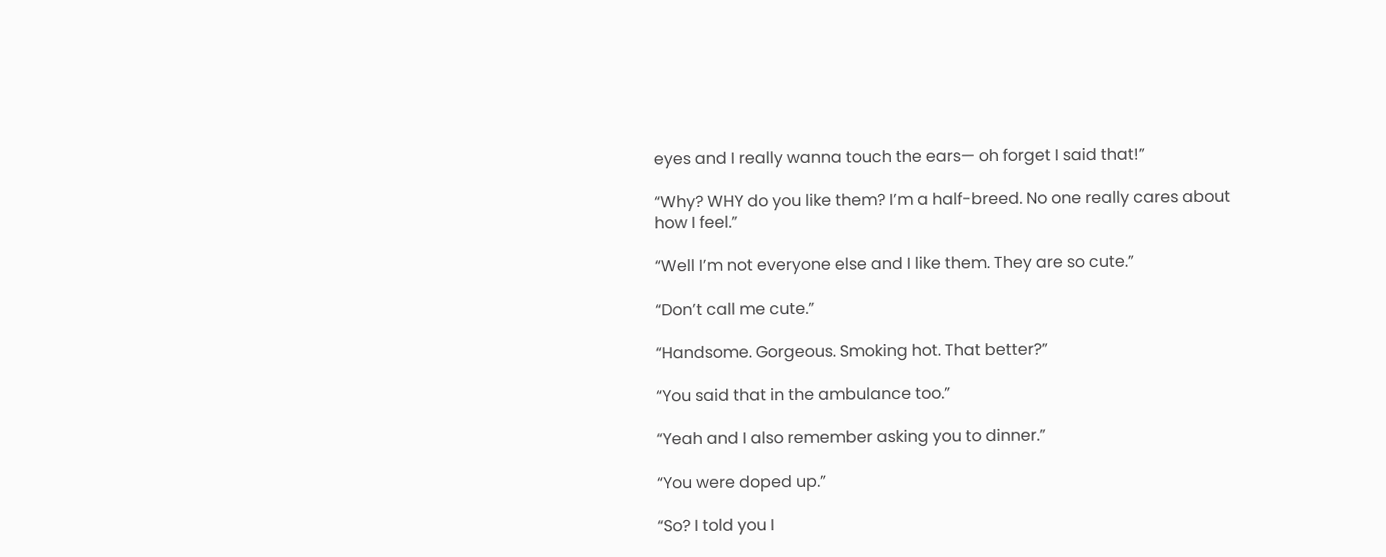eyes and I really wanna touch the ears— oh forget I said that!”

“Why? WHY do you like them? I’m a half-breed. No one really cares about how I feel.”

“Well I’m not everyone else and I like them. They are so cute.”

“Don’t call me cute.”

“Handsome. Gorgeous. Smoking hot. That better?”

“You said that in the ambulance too.”

“Yeah and I also remember asking you to dinner.”

“You were doped up.”

“So? I told you I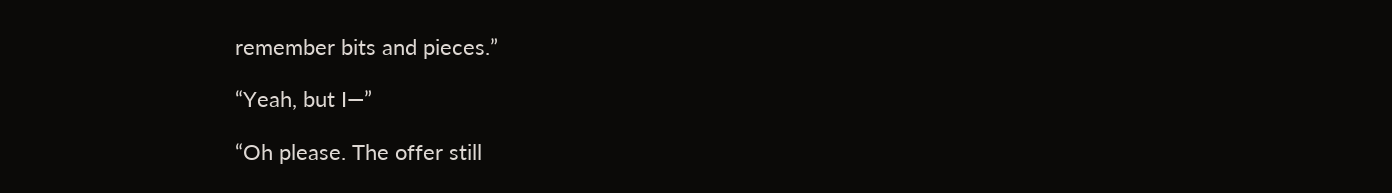remember bits and pieces.”

“Yeah, but I—”

“Oh please. The offer still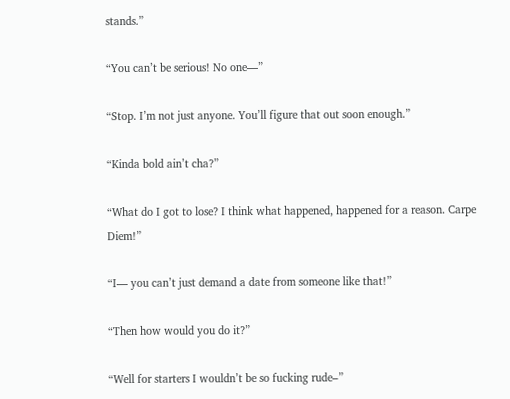stands.”

“You can’t be serious! No one—”

“Stop. I’m not just anyone. You’ll figure that out soon enough.”

“Kinda bold ain’t cha?”

“What do I got to lose? I think what happened, happened for a reason. Carpe Diem!”

“I— you can’t just demand a date from someone like that!”

“Then how would you do it?”

“Well for starters I wouldn’t be so fucking rude–”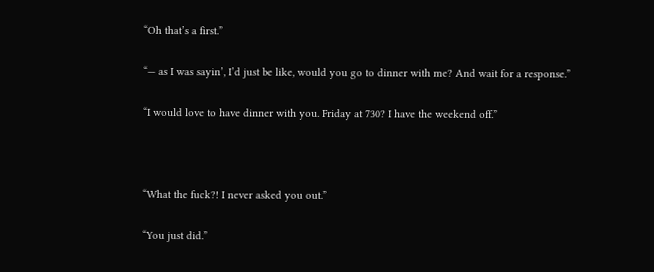“Oh that’s a first.”

“— as I was sayin’, I’d just be like, would you go to dinner with me? And wait for a response.”

“I would love to have dinner with you. Friday at 730? I have the weekend off.”



“What the fuck?! I never asked you out.”

“You just did.”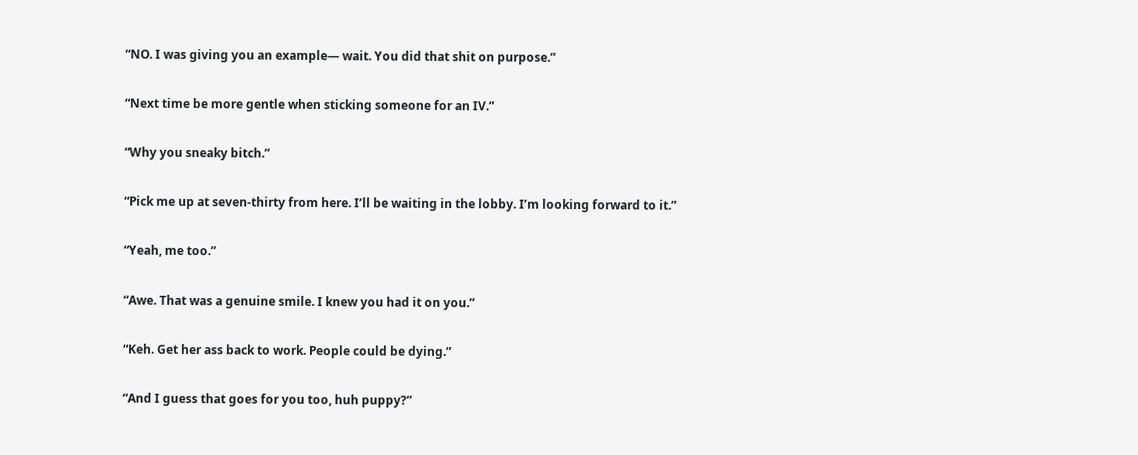“NO. I was giving you an example— wait. You did that shit on purpose.”

“Next time be more gentle when sticking someone for an IV.”

“Why you sneaky bitch.”

“Pick me up at seven-thirty from here. I’ll be waiting in the lobby. I’m looking forward to it.”

“Yeah, me too.”

“Awe. That was a genuine smile. I knew you had it on you.”

“Keh. Get her ass back to work. People could be dying.”

“And I guess that goes for you too, huh puppy?”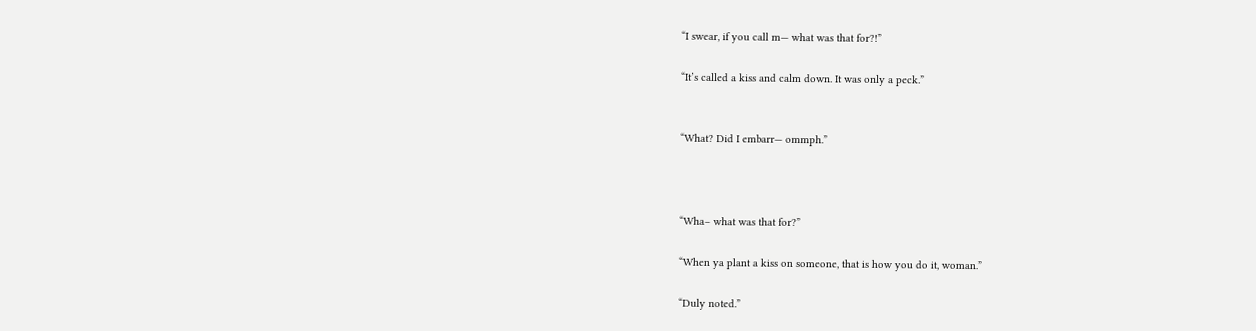“I swear, if you call m— what was that for?!”

“It’s called a kiss and calm down. It was only a peck.”


“What? Did I embarr— ommph.”



“Wha– what was that for?”

“When ya plant a kiss on someone, that is how you do it, woman.”

“Duly noted.”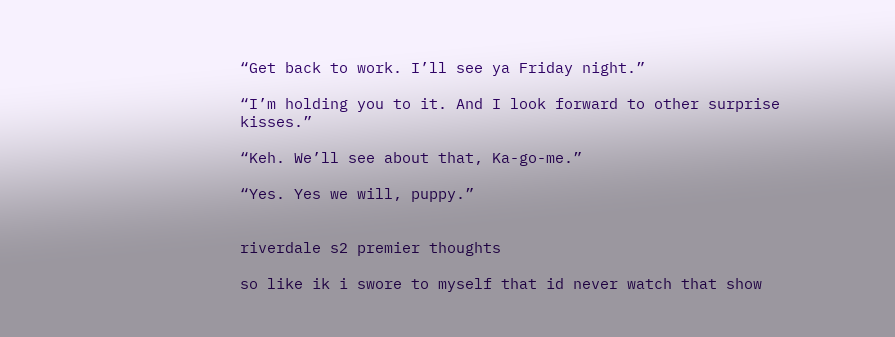“Get back to work. I’ll see ya Friday night.”

“I’m holding you to it. And I look forward to other surprise kisses.”

“Keh. We’ll see about that, Ka-go-me.”

“Yes. Yes we will, puppy.”


riverdale s2 premier thoughts

so like ik i swore to myself that id never watch that show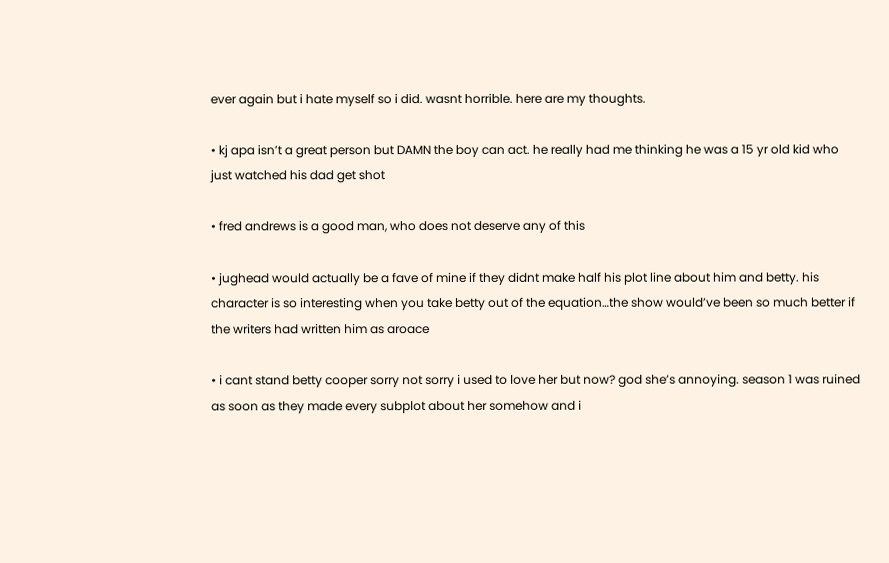ever again but i hate myself so i did. wasnt horrible. here are my thoughts.

• kj apa isn’t a great person but DAMN the boy can act. he really had me thinking he was a 15 yr old kid who just watched his dad get shot

• fred andrews is a good man, who does not deserve any of this

• jughead would actually be a fave of mine if they didnt make half his plot line about him and betty. his character is so interesting when you take betty out of the equation…the show would’ve been so much better if the writers had written him as aroace

• i cant stand betty cooper sorry not sorry i used to love her but now? god she’s annoying. season 1 was ruined as soon as they made every subplot about her somehow and i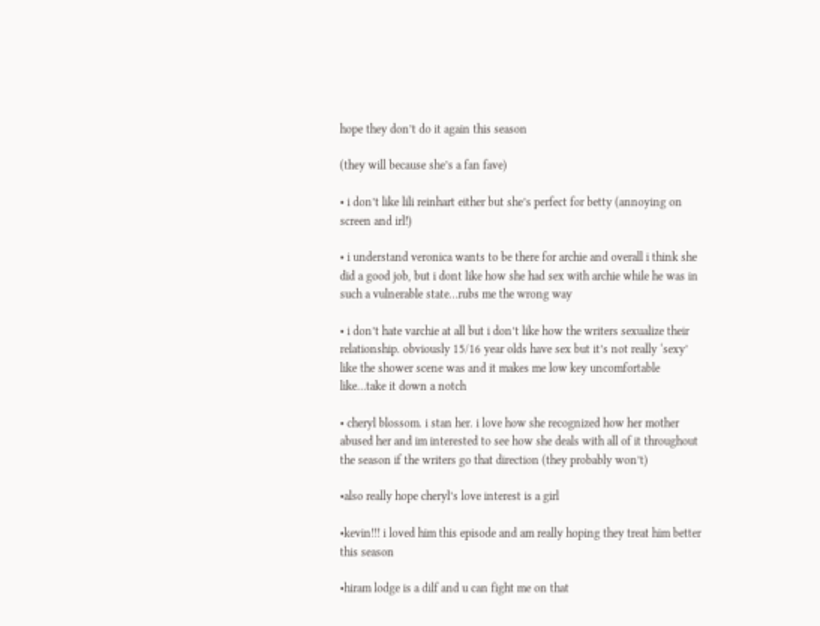hope they don’t do it again this season

(they will because she’s a fan fave)

• i don’t like lili reinhart either but she’s perfect for betty (annoying on screen and irl!)

• i understand veronica wants to be there for archie and overall i think she did a good job, but i dont like how she had sex with archie while he was in such a vulnerable state…rubs me the wrong way

• i don’t hate varchie at all but i don’t like how the writers sexualize their relationship. obviously 15/16 year olds have sex but it’s not really ‘sexy’ like the shower scene was and it makes me low key uncomfortable like…take it down a notch

• cheryl blossom. i stan her. i love how she recognized how her mother abused her and im interested to see how she deals with all of it throughout the season if the writers go that direction (they probably won’t)

•also really hope cheryl’s love interest is a girl

•kevin!!! i loved him this episode and am really hoping they treat him better this season

•hiram lodge is a dilf and u can fight me on that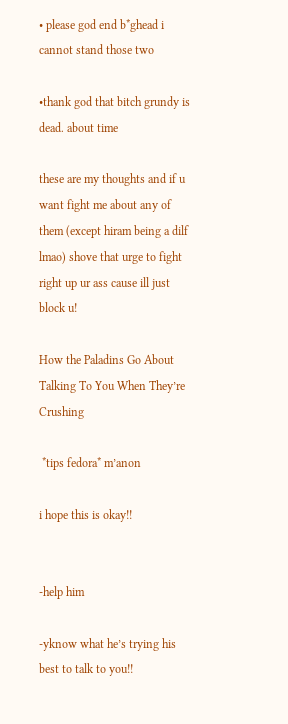• please god end b*ghead i cannot stand those two

•thank god that bitch grundy is dead. about time

these are my thoughts and if u want fight me about any of them (except hiram being a dilf lmao) shove that urge to fight right up ur ass cause ill just block u!

How the Paladins Go About Talking To You When They’re Crushing

 *tips fedora* m’anon

i hope this is okay!!


-help him

-yknow what he’s trying his best to talk to you!!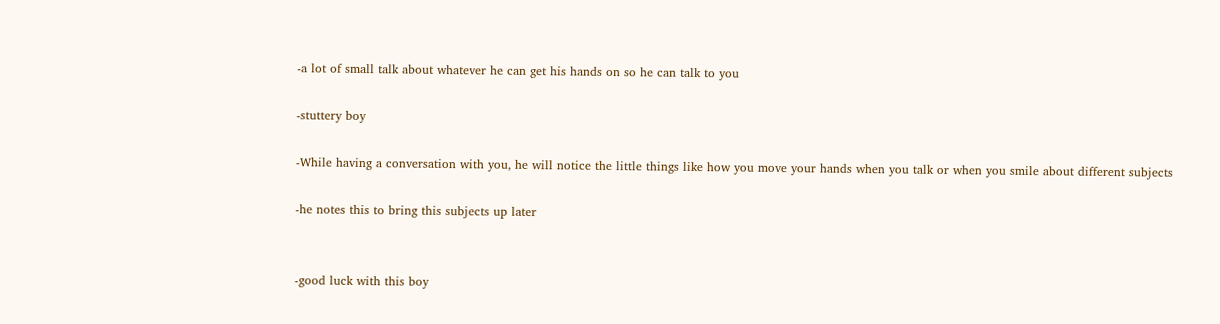-a lot of small talk about whatever he can get his hands on so he can talk to you

-stuttery boy

-While having a conversation with you, he will notice the little things like how you move your hands when you talk or when you smile about different subjects

-he notes this to bring this subjects up later


-good luck with this boy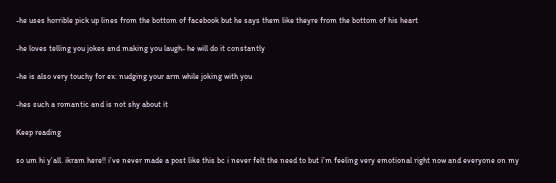-he uses horrible pick up lines from the bottom of facebook but he says them like theyre from the bottom of his heart

-he loves telling you jokes and making you laugh- he will do it constantly

-he is also very touchy for ex: nudging your arm while joking with you

-hes such a romantic and is not shy about it

Keep reading

so um hi y’all. ikram here!! i’ve never made a post like this bc i never felt the need to but i’m feeling very emotional right now and everyone on my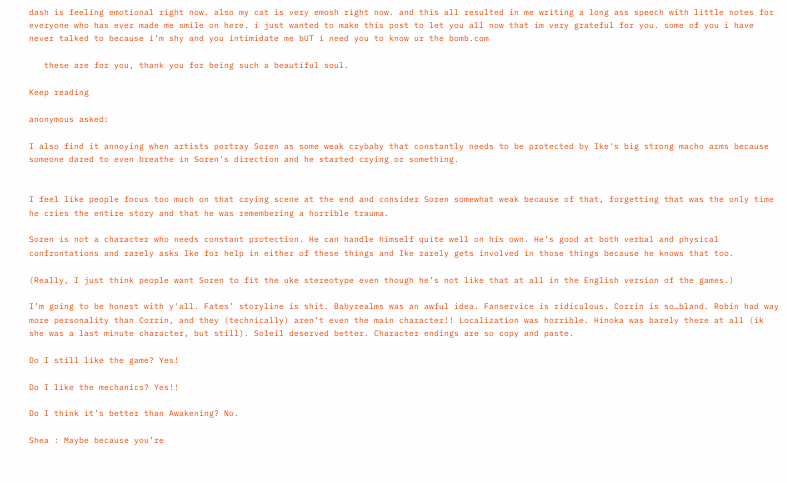dash is feeling emotional right now. also my cat is very emosh right now. and this all resulted in me writing a long ass speech with little notes for everyone who has ever made me smile on here. i just wanted to make this post to let you all now that im very grateful for you. some of you i have never talked to because i’m shy and you intimidate me bUT i need you to know ur the bomb.com

   these are for you, thank you for being such a beautiful soul.

Keep reading

anonymous asked:

I also find it annoying when artists portray Soren as some weak crybaby that constantly needs to be protected by Ike's big strong macho arms because someone dared to even breathe in Soren's direction and he started crying or something.


I feel like people focus too much on that crying scene at the end and consider Soren somewhat weak because of that, forgetting that was the only time he cries the entire story and that he was remembering a horrible trauma.

Soren is not a character who needs constant protection. He can handle himself quite well on his own. He’s good at both verbal and physical confrontations and rarely asks Ike for help in either of these things and Ike rarely gets involved in those things because he knows that too.

(Really, I just think people want Soren to fit the uke stereotype even though he’s not like that at all in the English version of the games.)

I’m going to be honest with y'all. Fates’ storyline is shit. Babyrealms was an awful idea. Fanservice is ridiculous. Corrin is so…bland. Robin had way more personality than Corrin, and they (technically) aren’t even the main character!! Localization was horrible. Hinoka was barely there at all (ik she was a last minute character, but still). Soleil deserved better. Character endings are so copy and paste.

Do I still like the game? Yes!

Do I like the mechanics? Yes!!

Do I think it’s better than Awakening? No.

Shea : Maybe because you’re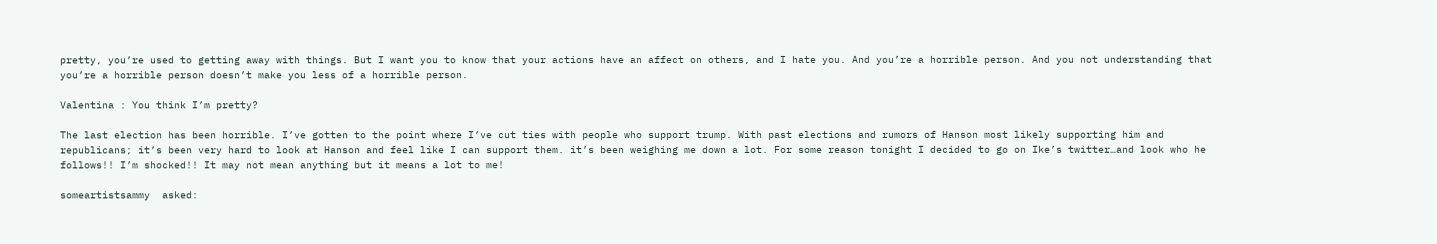pretty, you’re used to getting away with things. But I want you to know that your actions have an affect on others, and I hate you. And you’re a horrible person. And you not understanding that you’re a horrible person doesn’t make you less of a horrible person.

Valentina : You think I’m pretty?

The last election has been horrible. I’ve gotten to the point where I’ve cut ties with people who support trump. With past elections and rumors of Hanson most likely supporting him and republicans; it’s been very hard to look at Hanson and feel like I can support them. it’s been weighing me down a lot. For some reason tonight I decided to go on Ike’s twitter…and look who he follows!! I’m shocked!! It may not mean anything but it means a lot to me!

someartistsammy  asked: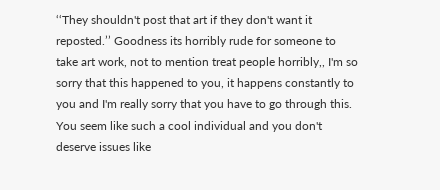‘‘They shouldn't post that art if they don't want it reposted.’’ Goodness its horribly rude for someone to take art work, not to mention treat people horribly,, I'm so sorry that this happened to you, it happens constantly to you and I'm really sorry that you have to go through this. You seem like such a cool individual and you don't deserve issues like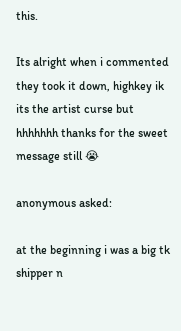this.

Its alright when i commented they took it down, highkey ik its the artist curse but hhhhhhh thanks for the sweet message still 😭

anonymous asked:

at the beginning i was a big tk shipper n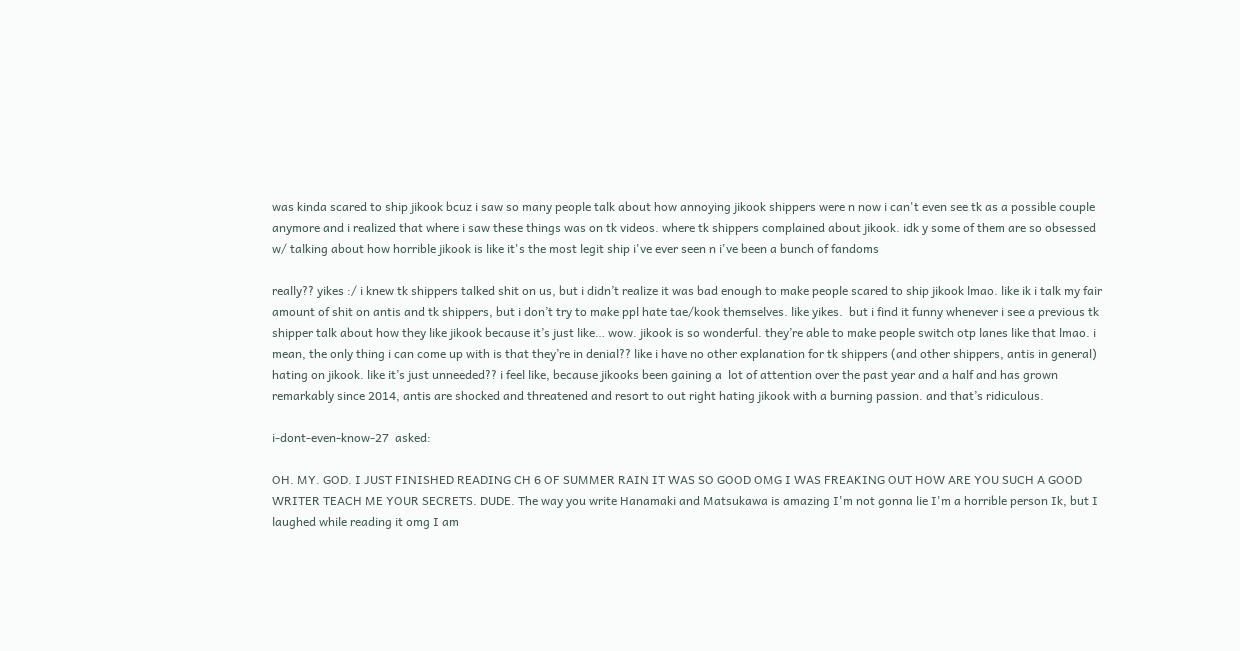was kinda scared to ship jikook bcuz i saw so many people talk about how annoying jikook shippers were n now i can't even see tk as a possible couple anymore and i realized that where i saw these things was on tk videos. where tk shippers complained about jikook. idk y some of them are so obsessed w/ talking about how horrible jikook is like it's the most legit ship i've ever seen n i've been a bunch of fandoms

really?? yikes :/ i knew tk shippers talked shit on us, but i didn’t realize it was bad enough to make people scared to ship jikook lmao. like ik i talk my fair amount of shit on antis and tk shippers, but i don’t try to make ppl hate tae/kook themselves. like yikes.  but i find it funny whenever i see a previous tk shipper talk about how they like jikook because it’s just like… wow. jikook is so wonderful. they’re able to make people switch otp lanes like that lmao. i mean, the only thing i can come up with is that they’re in denial?? like i have no other explanation for tk shippers (and other shippers, antis in general) hating on jikook. like it’s just unneeded?? i feel like, because jikooks been gaining a  lot of attention over the past year and a half and has grown remarkably since 2014, antis are shocked and threatened and resort to out right hating jikook with a burning passion. and that’s ridiculous.

i-dont-even-know-27  asked:

OH. MY. GOD. I JUST FINISHED READING CH 6 OF SUMMER RAIN IT WAS SO GOOD OMG I WAS FREAKING OUT HOW ARE YOU SUCH A GOOD WRITER TEACH ME YOUR SECRETS. DUDE. The way you write Hanamaki and Matsukawa is amazing I'm not gonna lie I'm a horrible person Ik, but I laughed while reading it omg I am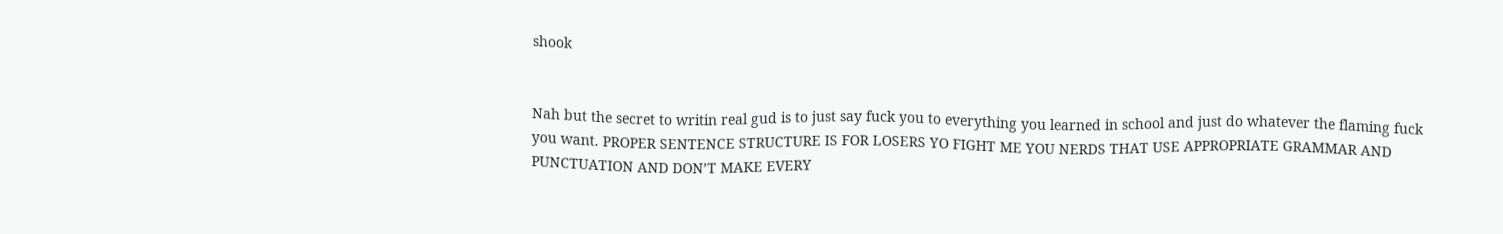shook


Nah but the secret to writin real gud is to just say fuck you to everything you learned in school and just do whatever the flaming fuck you want. PROPER SENTENCE STRUCTURE IS FOR LOSERS YO FIGHT ME YOU NERDS THAT USE APPROPRIATE GRAMMAR AND PUNCTUATION AND DON’T MAKE EVERY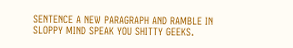SENTENCE A NEW PARAGRAPH AND RAMBLE IN SLOPPY MIND SPEAK YOU SHITTY GEEKS.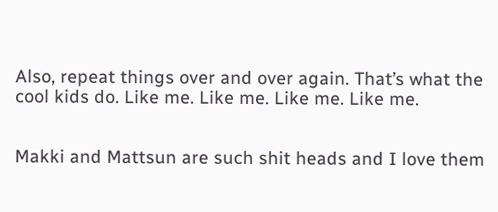Also, repeat things over and over again. That’s what the cool kids do. Like me. Like me. Like me. Like me.


Makki and Mattsun are such shit heads and I love them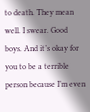to death. They mean well. I swear. Good boys. And it’s okay for you to be a terrible person because I’m even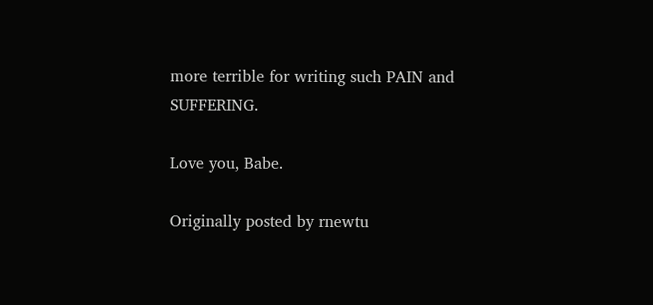more terrible for writing such PAIN and SUFFERING.

Love you, Babe.

Originally posted by rnewtu